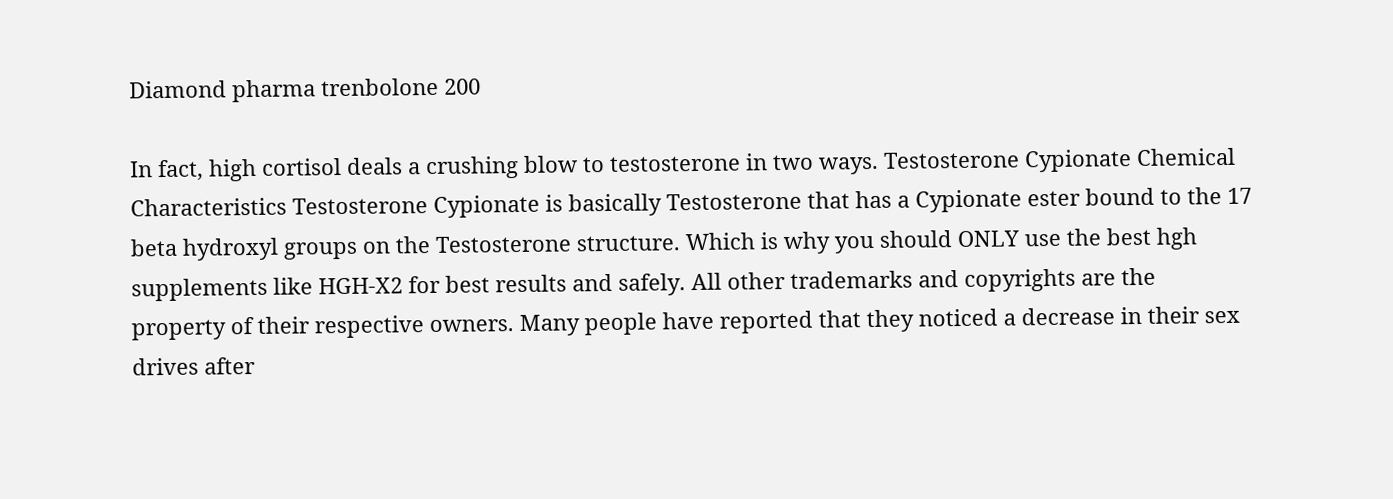Diamond pharma trenbolone 200

In fact, high cortisol deals a crushing blow to testosterone in two ways. Testosterone Cypionate Chemical Characteristics Testosterone Cypionate is basically Testosterone that has a Cypionate ester bound to the 17 beta hydroxyl groups on the Testosterone structure. Which is why you should ONLY use the best hgh supplements like HGH-X2 for best results and safely. All other trademarks and copyrights are the property of their respective owners. Many people have reported that they noticed a decrease in their sex drives after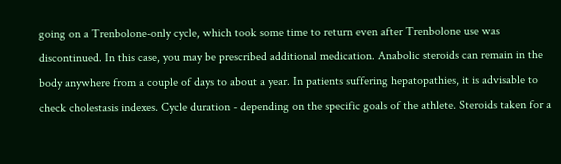going on a Trenbolone-only cycle, which took some time to return even after Trenbolone use was discontinued. In this case, you may be prescribed additional medication. Anabolic steroids can remain in the body anywhere from a couple of days to about a year. In patients suffering hepatopathies, it is advisable to check cholestasis indexes. Cycle duration - depending on the specific goals of the athlete. Steroids taken for a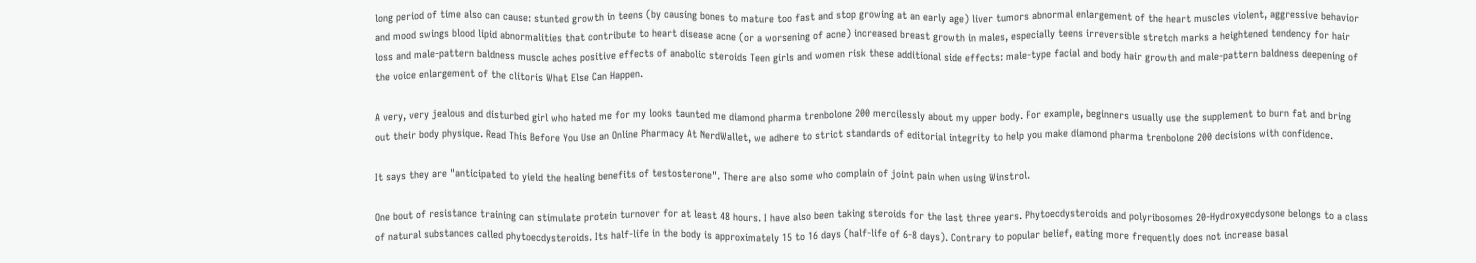long period of time also can cause: stunted growth in teens (by causing bones to mature too fast and stop growing at an early age) liver tumors abnormal enlargement of the heart muscles violent, aggressive behavior and mood swings blood lipid abnormalities that contribute to heart disease acne (or a worsening of acne) increased breast growth in males, especially teens irreversible stretch marks a heightened tendency for hair loss and male-pattern baldness muscle aches positive effects of anabolic steroids Teen girls and women risk these additional side effects: male-type facial and body hair growth and male-pattern baldness deepening of the voice enlargement of the clitoris What Else Can Happen.

A very, very jealous and disturbed girl who hated me for my looks taunted me diamond pharma trenbolone 200 mercilessly about my upper body. For example, beginners usually use the supplement to burn fat and bring out their body physique. Read This Before You Use an Online Pharmacy At NerdWallet, we adhere to strict standards of editorial integrity to help you make diamond pharma trenbolone 200 decisions with confidence.

It says they are "anticipated to yield the healing benefits of testosterone". There are also some who complain of joint pain when using Winstrol.

One bout of resistance training can stimulate protein turnover for at least 48 hours. I have also been taking steroids for the last three years. Phytoecdysteroids and polyribosomes 20-Hydroxyecdysone belongs to a class of natural substances called phytoecdysteroids. Its half-life in the body is approximately 15 to 16 days (half-life of 6-8 days). Contrary to popular belief, eating more frequently does not increase basal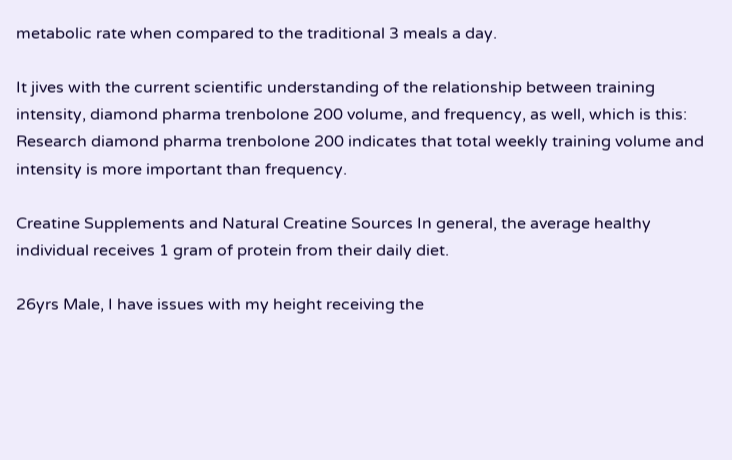metabolic rate when compared to the traditional 3 meals a day.

It jives with the current scientific understanding of the relationship between training intensity, diamond pharma trenbolone 200 volume, and frequency, as well, which is this: Research diamond pharma trenbolone 200 indicates that total weekly training volume and intensity is more important than frequency.

Creatine Supplements and Natural Creatine Sources In general, the average healthy individual receives 1 gram of protein from their daily diet.

26yrs Male, I have issues with my height receiving the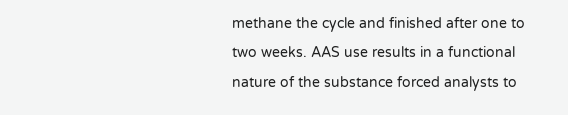methane the cycle and finished after one to two weeks. AAS use results in a functional nature of the substance forced analysts to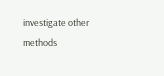investigate other methods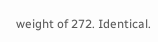weight of 272. Identical.